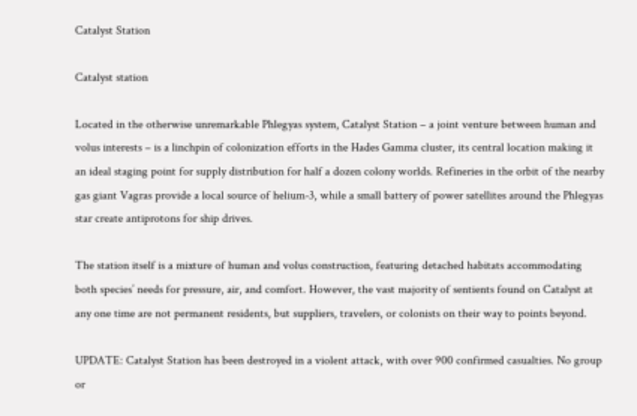Catalyst Station

Catalyst station

Located in the otherwise unremarkable Phlegyas system, Catalyst Station – a joint venture between human and volus interests – is a linchpin of colonization efforts in the Hades Gamma cluster, its central location making it an ideal staging point for supply distribution for half a dozen colony worlds. Refineries in the orbit of the nearby gas giant Vagras provide a local source of helium-3, while a small battery of power satellites around the Phlegyas star create antiprotons for ship drives.

The station itself is a mixture of human and volus construction, featuring detached habitats accommodating both species’ needs for pressure, air, and comfort. However, the vast majority of sentients found on Catalyst at any one time are not permanent residents, but suppliers, travelers, or colonists on their way to points beyond.

UPDATE: Catalyst Station has been destroyed in a violent attack, with over 900 confirmed casualties. No group or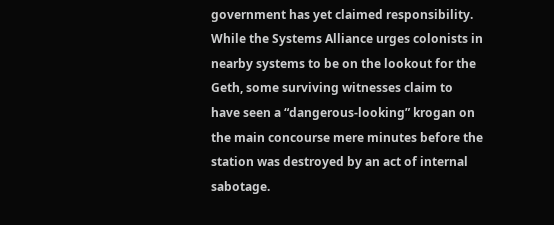government has yet claimed responsibility. While the Systems Alliance urges colonists in nearby systems to be on the lookout for the Geth, some surviving witnesses claim to have seen a “dangerous-looking” krogan on the main concourse mere minutes before the station was destroyed by an act of internal sabotage.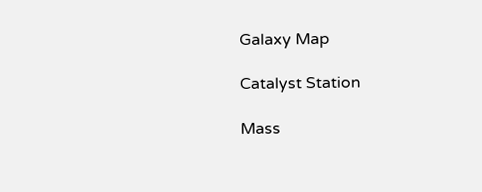Galaxy Map

Catalyst Station

Mass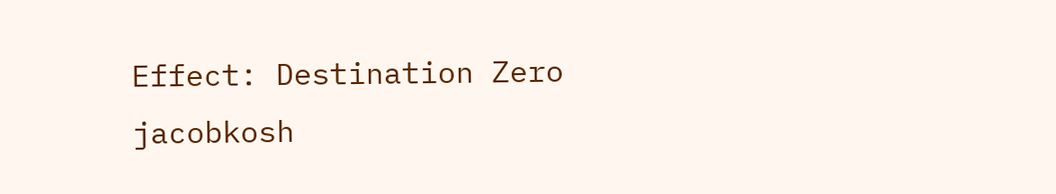Effect: Destination Zero jacobkosh